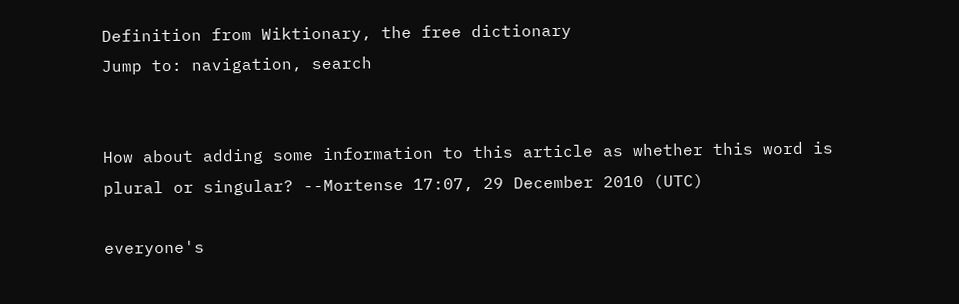Definition from Wiktionary, the free dictionary
Jump to: navigation, search


How about adding some information to this article as whether this word is plural or singular? --Mortense 17:07, 29 December 2010 (UTC)

everyone's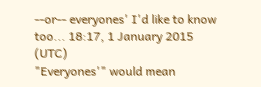--or-- everyones' I'd like to know too... 18:17, 1 January 2015 (UTC)
"Everyones'" would mean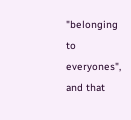"belonging to everyones", and that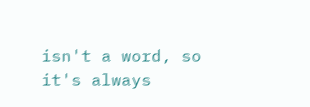isn't a word, so it's always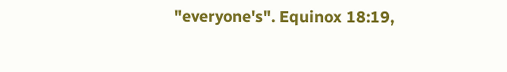"everyone's". Equinox 18:19,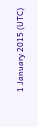1 January 2015 (UTC)